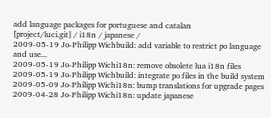add language packages for portuguese and catalan
[project/luci.git] / i18n / japanese /
2009-05-19 Jo-Philipp Wichbuild: add variable to restrict po language and use...
2009-05-19 Jo-Philipp Wichi18n: remove obsolete lua i18n files
2009-05-19 Jo-Philipp Wichbuild: integrate po files in the build system
2009-05-09 Jo-Philipp Wichi18n: bump translations for upgrade pages
2009-04-28 Jo-Philipp Wichi18n: update japanese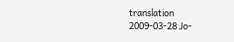translation
2009-03-28 Jo-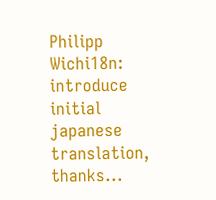Philipp Wichi18n: introduce initial japanese translation, thanks...